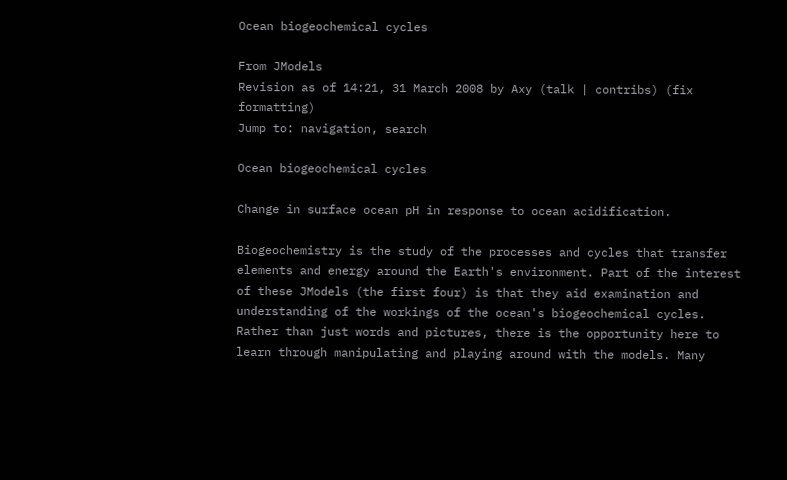Ocean biogeochemical cycles

From JModels
Revision as of 14:21, 31 March 2008 by Axy (talk | contribs) (fix formatting)
Jump to: navigation, search

Ocean biogeochemical cycles

Change in surface ocean pH in response to ocean acidification.

Biogeochemistry is the study of the processes and cycles that transfer elements and energy around the Earth's environment. Part of the interest of these JModels (the first four) is that they aid examination and understanding of the workings of the ocean's biogeochemical cycles. Rather than just words and pictures, there is the opportunity here to learn through manipulating and playing around with the models. Many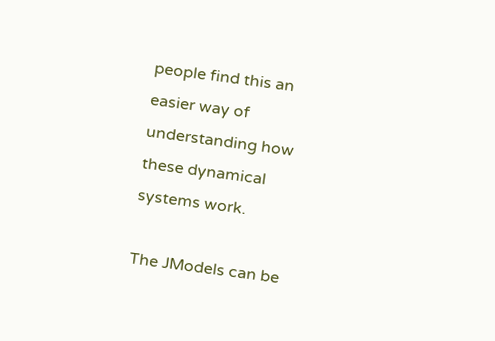people find this an easier way of understanding how these dynamical systems work.

The JModels can be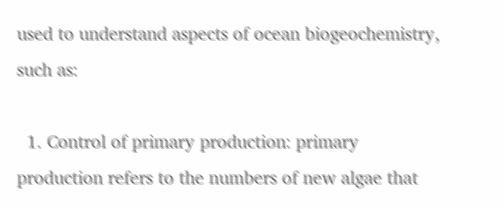used to understand aspects of ocean biogeochemistry, such as:

  1. Control of primary production: primary production refers to the numbers of new algae that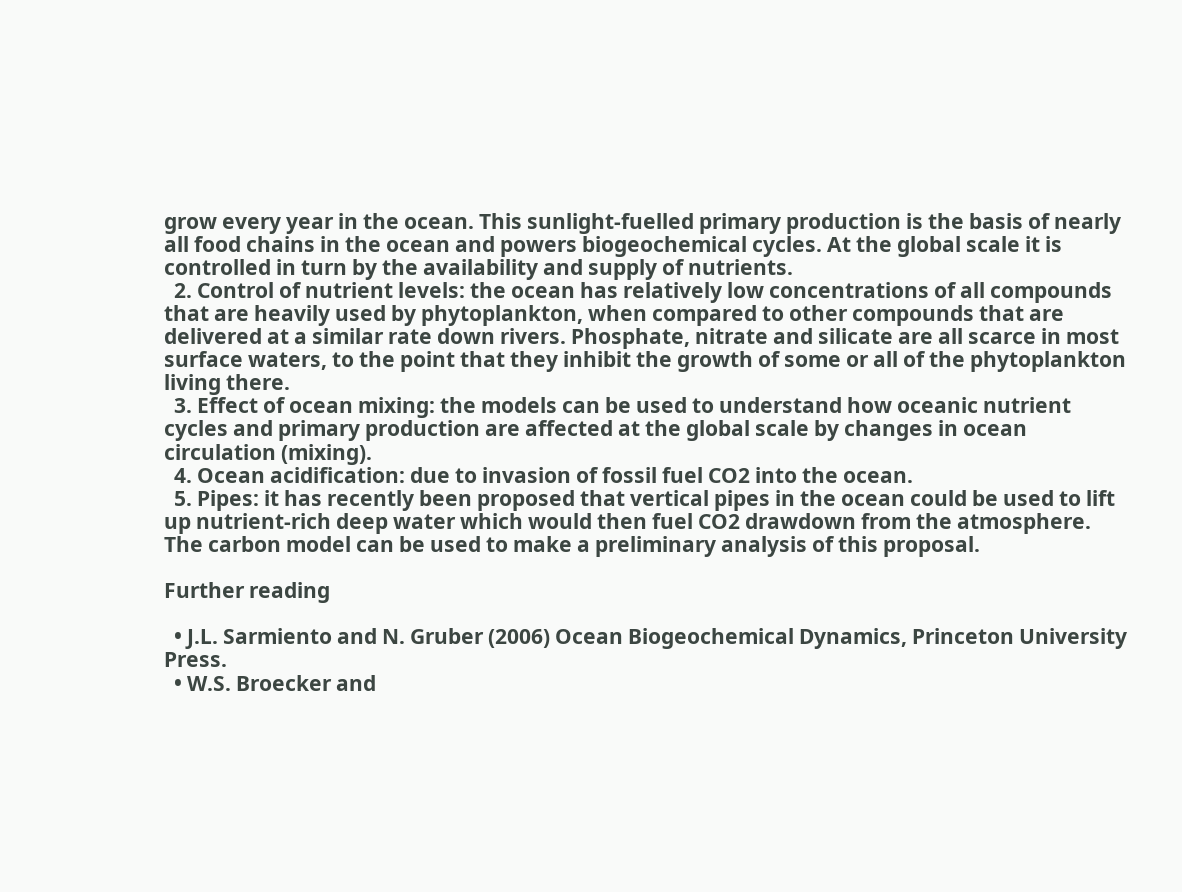grow every year in the ocean. This sunlight-fuelled primary production is the basis of nearly all food chains in the ocean and powers biogeochemical cycles. At the global scale it is controlled in turn by the availability and supply of nutrients.
  2. Control of nutrient levels: the ocean has relatively low concentrations of all compounds that are heavily used by phytoplankton, when compared to other compounds that are delivered at a similar rate down rivers. Phosphate, nitrate and silicate are all scarce in most surface waters, to the point that they inhibit the growth of some or all of the phytoplankton living there.
  3. Effect of ocean mixing: the models can be used to understand how oceanic nutrient cycles and primary production are affected at the global scale by changes in ocean circulation (mixing).
  4. Ocean acidification: due to invasion of fossil fuel CO2 into the ocean.
  5. Pipes: it has recently been proposed that vertical pipes in the ocean could be used to lift up nutrient-rich deep water which would then fuel CO2 drawdown from the atmosphere. The carbon model can be used to make a preliminary analysis of this proposal.

Further reading

  • J.L. Sarmiento and N. Gruber (2006) Ocean Biogeochemical Dynamics, Princeton University Press.
  • W.S. Broecker and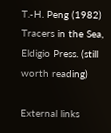T.-H. Peng (1982) Tracers in the Sea, Eldigio Press. (still worth reading)

External links